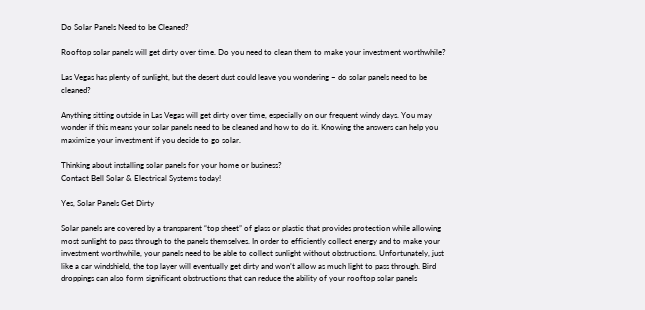Do Solar Panels Need to be Cleaned?

Rooftop solar panels will get dirty over time. Do you need to clean them to make your investment worthwhile?

Las Vegas has plenty of sunlight, but the desert dust could leave you wondering – do solar panels need to be cleaned?

Anything sitting outside in Las Vegas will get dirty over time, especially on our frequent windy days. You may wonder if this means your solar panels need to be cleaned and how to do it. Knowing the answers can help you maximize your investment if you decide to go solar.

Thinking about installing solar panels for your home or business?
Contact Bell Solar & Electrical Systems today!

Yes, Solar Panels Get Dirty

Solar panels are covered by a transparent “top sheet” of glass or plastic that provides protection while allowing most sunlight to pass through to the panels themselves. In order to efficiently collect energy and to make your investment worthwhile, your panels need to be able to collect sunlight without obstructions. Unfortunately, just like a car windshield, the top layer will eventually get dirty and won’t allow as much light to pass through. Bird droppings can also form significant obstructions that can reduce the ability of your rooftop solar panels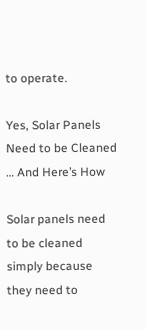to operate.

Yes, Solar Panels Need to be Cleaned … And Here’s How

Solar panels need to be cleaned simply because they need to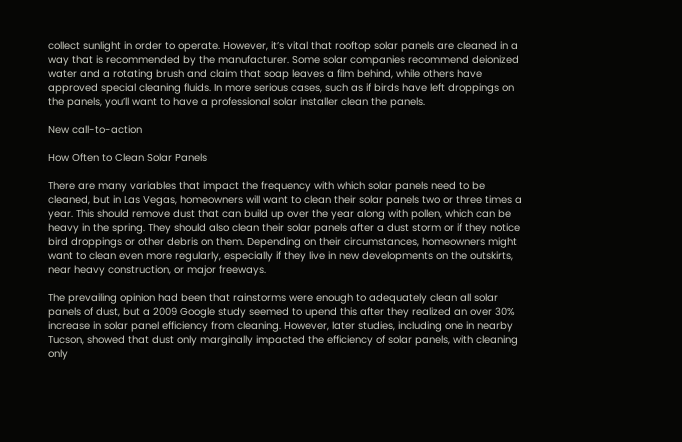collect sunlight in order to operate. However, it’s vital that rooftop solar panels are cleaned in a way that is recommended by the manufacturer. Some solar companies recommend deionized water and a rotating brush and claim that soap leaves a film behind, while others have approved special cleaning fluids. In more serious cases, such as if birds have left droppings on the panels, you’ll want to have a professional solar installer clean the panels.

New call-to-action

How Often to Clean Solar Panels

There are many variables that impact the frequency with which solar panels need to be cleaned, but in Las Vegas, homeowners will want to clean their solar panels two or three times a year. This should remove dust that can build up over the year along with pollen, which can be heavy in the spring. They should also clean their solar panels after a dust storm or if they notice bird droppings or other debris on them. Depending on their circumstances, homeowners might want to clean even more regularly, especially if they live in new developments on the outskirts, near heavy construction, or major freeways.

The prevailing opinion had been that rainstorms were enough to adequately clean all solar panels of dust, but a 2009 Google study seemed to upend this after they realized an over 30% increase in solar panel efficiency from cleaning. However, later studies, including one in nearby Tucson, showed that dust only marginally impacted the efficiency of solar panels, with cleaning only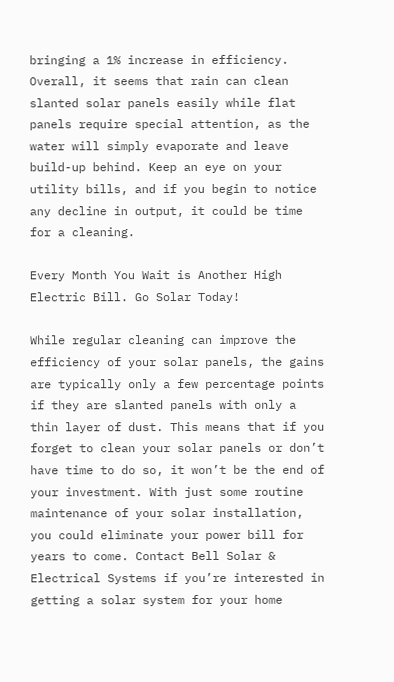bringing a 1% increase in efficiency. Overall, it seems that rain can clean slanted solar panels easily while flat panels require special attention, as the water will simply evaporate and leave build-up behind. Keep an eye on your utility bills, and if you begin to notice any decline in output, it could be time for a cleaning.

Every Month You Wait is Another High Electric Bill. Go Solar Today!

While regular cleaning can improve the efficiency of your solar panels, the gains are typically only a few percentage points if they are slanted panels with only a thin layer of dust. This means that if you forget to clean your solar panels or don’t have time to do so, it won’t be the end of your investment. With just some routine maintenance of your solar installation, you could eliminate your power bill for years to come. Contact Bell Solar & Electrical Systems if you’re interested in getting a solar system for your home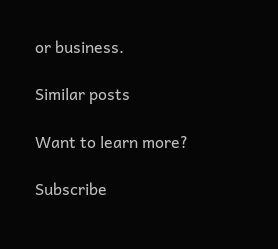or business.

Similar posts

Want to learn more?

Subscribe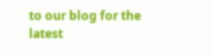to our blog for the latest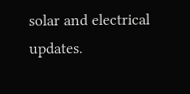solar and electrical updates.